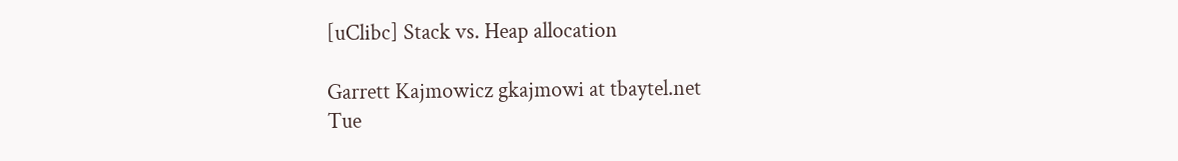[uClibc] Stack vs. Heap allocation

Garrett Kajmowicz gkajmowi at tbaytel.net
Tue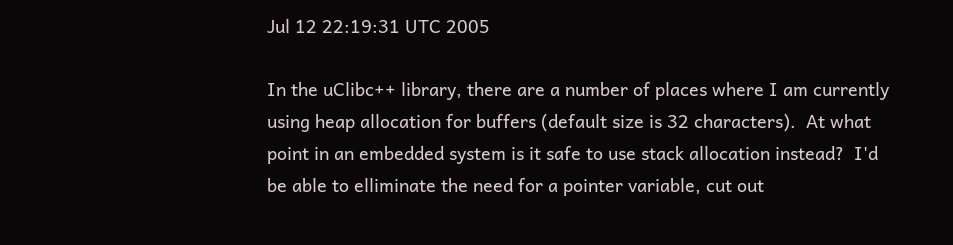Jul 12 22:19:31 UTC 2005

In the uClibc++ library, there are a number of places where I am currently
using heap allocation for buffers (default size is 32 characters).  At what
point in an embedded system is it safe to use stack allocation instead?  I'd
be able to elliminate the need for a pointer variable, cut out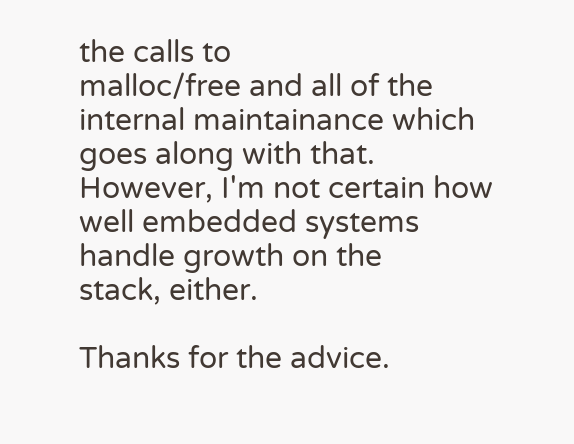the calls to
malloc/free and all of the internal maintainance which goes along with that.
However, I'm not certain how well embedded systems handle growth on the
stack, either.

Thanks for the advice.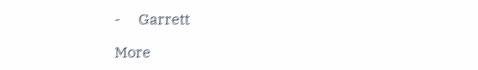-      Garrett

More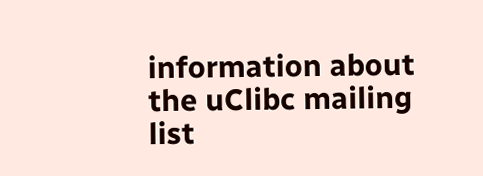information about the uClibc mailing list